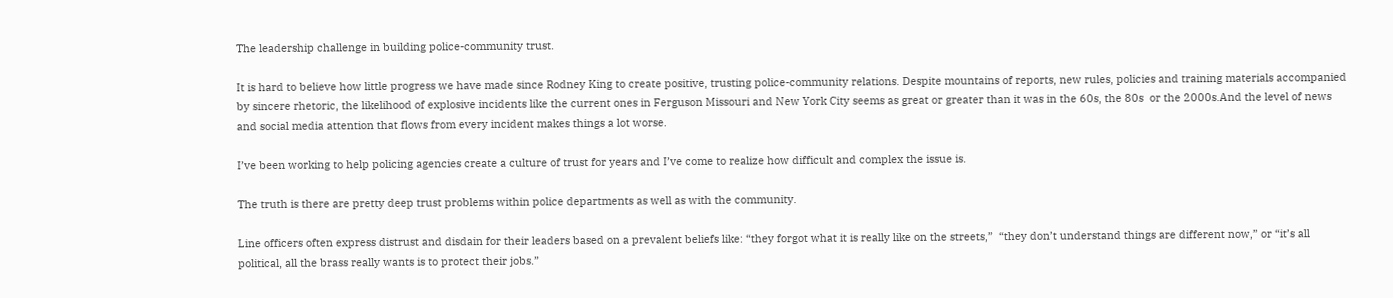The leadership challenge in building police-community trust.

It is hard to believe how little progress we have made since Rodney King to create positive, trusting police-community relations. Despite mountains of reports, new rules, policies and training materials accompanied by sincere rhetoric, the likelihood of explosive incidents like the current ones in Ferguson Missouri and New York City seems as great or greater than it was in the 60s, the 80s  or the 2000s.And the level of news and social media attention that flows from every incident makes things a lot worse.

I’ve been working to help policing agencies create a culture of trust for years and I’ve come to realize how difficult and complex the issue is.

The truth is there are pretty deep trust problems within police departments as well as with the community.

Line officers often express distrust and disdain for their leaders based on a prevalent beliefs like: “they forgot what it is really like on the streets,”  “they don’t understand things are different now,” or “it’s all political, all the brass really wants is to protect their jobs.”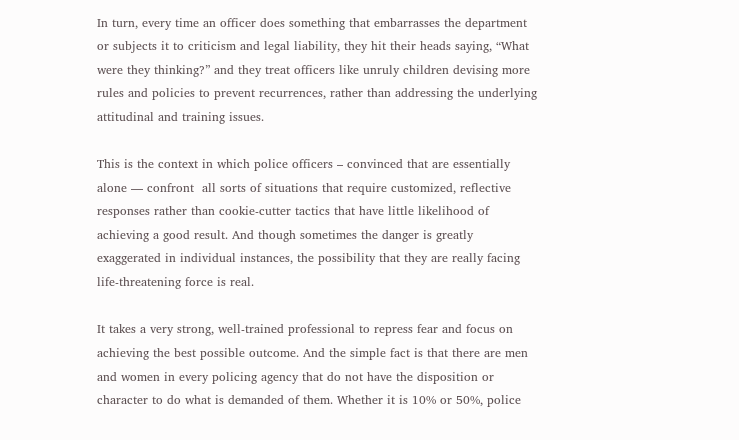In turn, every time an officer does something that embarrasses the department or subjects it to criticism and legal liability, they hit their heads saying, “What were they thinking?” and they treat officers like unruly children devising more rules and policies to prevent recurrences, rather than addressing the underlying attitudinal and training issues.

This is the context in which police officers – convinced that are essentially alone — confront  all sorts of situations that require customized, reflective responses rather than cookie-cutter tactics that have little likelihood of achieving a good result. And though sometimes the danger is greatly exaggerated in individual instances, the possibility that they are really facing life-threatening force is real.

It takes a very strong, well-trained professional to repress fear and focus on achieving the best possible outcome. And the simple fact is that there are men and women in every policing agency that do not have the disposition or character to do what is demanded of them. Whether it is 10% or 50%, police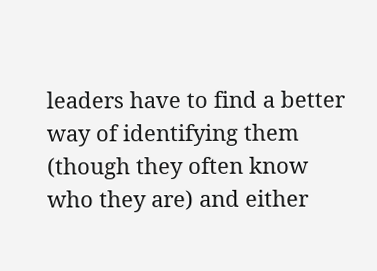leaders have to find a better way of identifying them (though they often know who they are) and either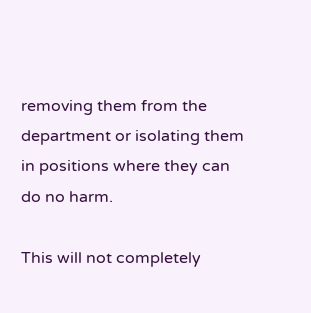removing them from the department or isolating them in positions where they can do no harm.

This will not completely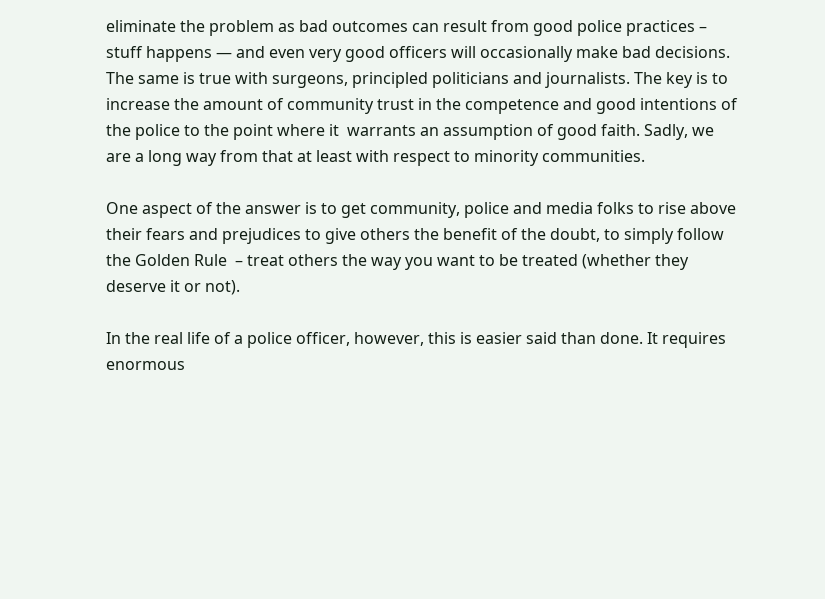eliminate the problem as bad outcomes can result from good police practices – stuff happens — and even very good officers will occasionally make bad decisions. The same is true with surgeons, principled politicians and journalists. The key is to increase the amount of community trust in the competence and good intentions of the police to the point where it  warrants an assumption of good faith. Sadly, we are a long way from that at least with respect to minority communities.

One aspect of the answer is to get community, police and media folks to rise above their fears and prejudices to give others the benefit of the doubt, to simply follow the Golden Rule  – treat others the way you want to be treated (whether they deserve it or not).

In the real life of a police officer, however, this is easier said than done. It requires enormous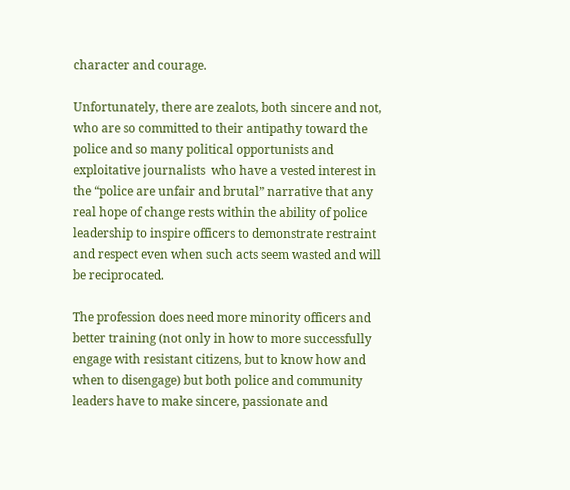character and courage.

Unfortunately, there are zealots, both sincere and not, who are so committed to their antipathy toward the police and so many political opportunists and exploitative journalists  who have a vested interest in the “police are unfair and brutal” narrative that any real hope of change rests within the ability of police leadership to inspire officers to demonstrate restraint and respect even when such acts seem wasted and will be reciprocated.

The profession does need more minority officers and better training (not only in how to more successfully engage with resistant citizens, but to know how and when to disengage) but both police and community leaders have to make sincere, passionate and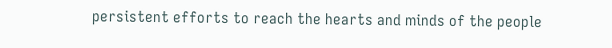persistent efforts to reach the hearts and minds of the people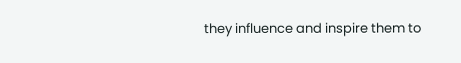they influence and inspire them to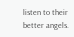listen to their better angels.